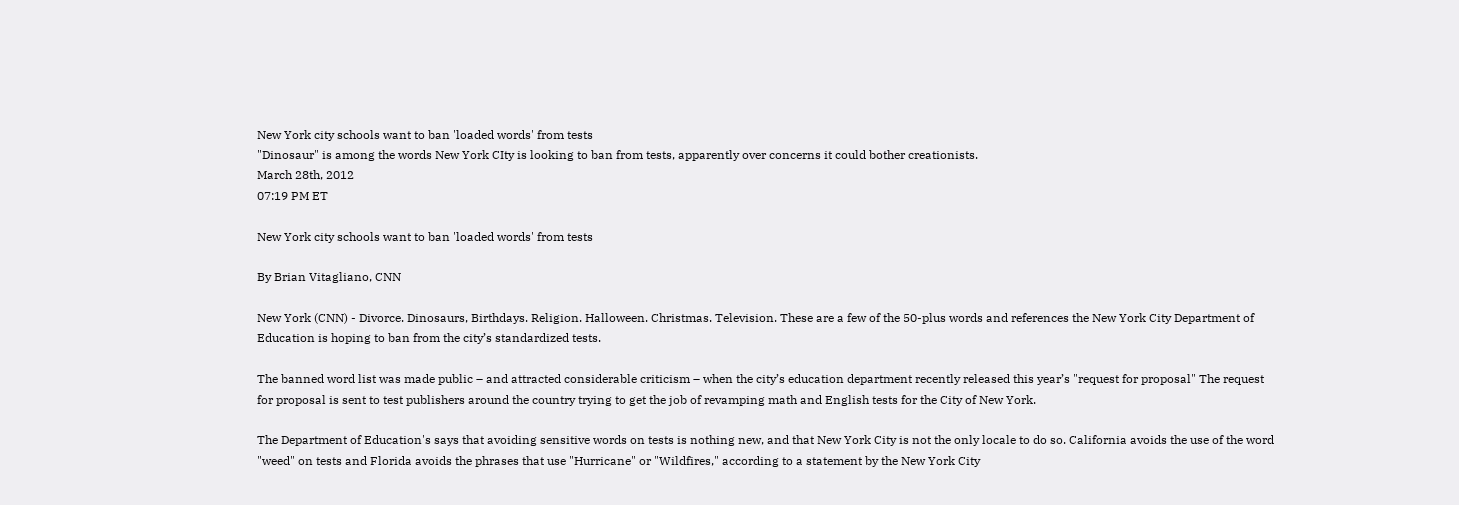New York city schools want to ban 'loaded words' from tests
"Dinosaur" is among the words New York CIty is looking to ban from tests, apparently over concerns it could bother creationists.
March 28th, 2012
07:19 PM ET

New York city schools want to ban 'loaded words' from tests

By Brian Vitagliano, CNN

New York (CNN) - Divorce. Dinosaurs, Birthdays. Religion. Halloween. Christmas. Television. These are a few of the 50-plus words and references the New York City Department of Education is hoping to ban from the city’s standardized tests.

The banned word list was made public – and attracted considerable criticism – when the city’s education department recently released this year’s "request for proposal" The request for proposal is sent to test publishers around the country trying to get the job of revamping math and English tests for the City of New York.

The Department of Education's says that avoiding sensitive words on tests is nothing new, and that New York City is not the only locale to do so. California avoids the use of the word "weed" on tests and Florida avoids the phrases that use "Hurricane" or "Wildfires," according to a statement by the New York City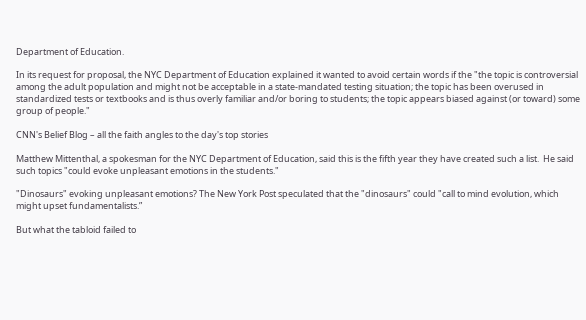Department of Education.

In its request for proposal, the NYC Department of Education explained it wanted to avoid certain words if the "the topic is controversial among the adult population and might not be acceptable in a state-mandated testing situation; the topic has been overused in standardized tests or textbooks and is thus overly familiar and/or boring to students; the topic appears biased against (or toward) some group of people."

CNN's Belief Blog – all the faith angles to the day's top stories

Matthew Mittenthal, a spokesman for the NYC Department of Education, said this is the fifth year they have created such a list.  He said such topics "could evoke unpleasant emotions in the students."

"Dinosaurs" evoking unpleasant emotions? The New York Post speculated that the "dinosaurs" could "call to mind evolution, which might upset fundamentalists.”

But what the tabloid failed to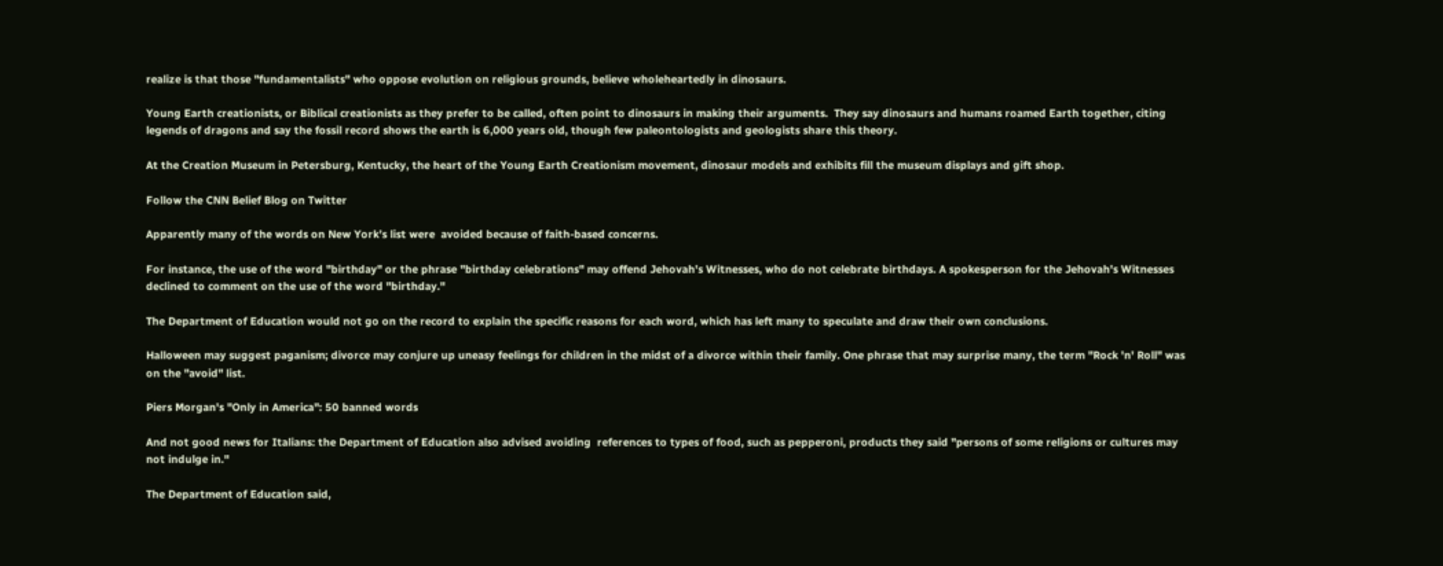realize is that those "fundamentalists" who oppose evolution on religious grounds, believe wholeheartedly in dinosaurs.

Young Earth creationists, or Biblical creationists as they prefer to be called, often point to dinosaurs in making their arguments.  They say dinosaurs and humans roamed Earth together, citing legends of dragons and say the fossil record shows the earth is 6,000 years old, though few paleontologists and geologists share this theory.

At the Creation Museum in Petersburg, Kentucky, the heart of the Young Earth Creationism movement, dinosaur models and exhibits fill the museum displays and gift shop.

Follow the CNN Belief Blog on Twitter

Apparently many of the words on New York’s list were  avoided because of faith-based concerns.

For instance, the use of the word "birthday" or the phrase "birthday celebrations" may offend Jehovah's Witnesses, who do not celebrate birthdays. A spokesperson for the Jehovah's Witnesses declined to comment on the use of the word "birthday."

The Department of Education would not go on the record to explain the specific reasons for each word, which has left many to speculate and draw their own conclusions.

Halloween may suggest paganism; divorce may conjure up uneasy feelings for children in the midst of a divorce within their family. One phrase that may surprise many, the term "Rock 'n' Roll" was on the "avoid" list.

Piers Morgan's "Only in America": 50 banned words

And not good news for Italians: the Department of Education also advised avoiding  references to types of food, such as pepperoni, products they said "persons of some religions or cultures may not indulge in."

The Department of Education said,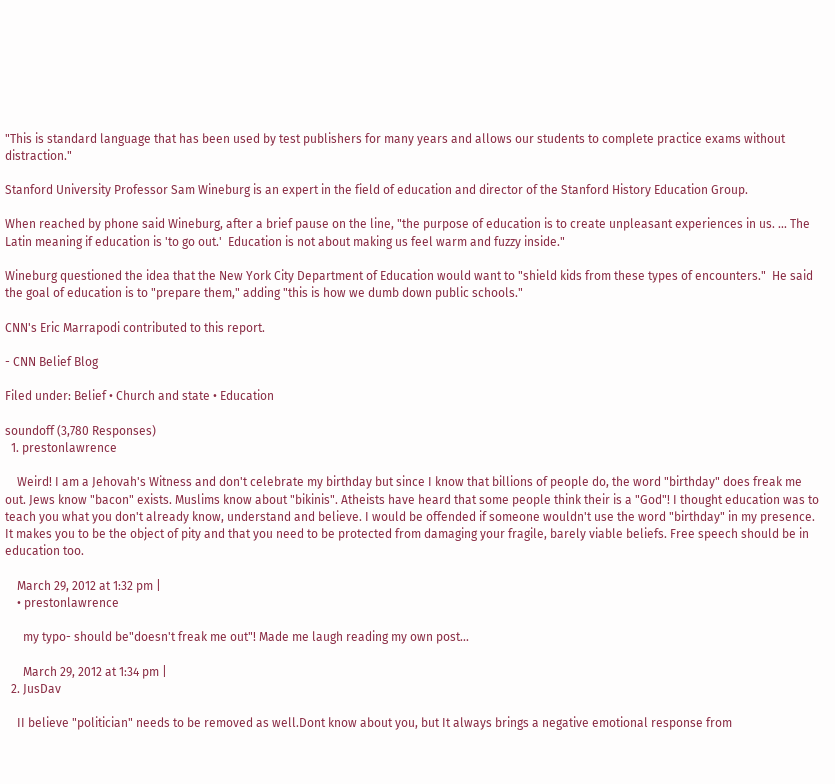"This is standard language that has been used by test publishers for many years and allows our students to complete practice exams without distraction."

Stanford University Professor Sam Wineburg is an expert in the field of education and director of the Stanford History Education Group.

When reached by phone said Wineburg, after a brief pause on the line, "the purpose of education is to create unpleasant experiences in us. ... The Latin meaning if education is 'to go out.'  Education is not about making us feel warm and fuzzy inside."

Wineburg questioned the idea that the New York City Department of Education would want to "shield kids from these types of encounters."  He said the goal of education is to "prepare them," adding "this is how we dumb down public schools."

CNN's Eric Marrapodi contributed to this report.

- CNN Belief Blog

Filed under: Belief • Church and state • Education

soundoff (3,780 Responses)
  1. prestonlawrence

    Weird! I am a Jehovah's Witness and don't celebrate my birthday but since I know that billions of people do, the word "birthday" does freak me out. Jews know "bacon" exists. Muslims know about "bikinis". Atheists have heard that some people think their is a "God"! I thought education was to teach you what you don't already know, understand and believe. I would be offended if someone wouldn't use the word "birthday" in my presence. It makes you to be the object of pity and that you need to be protected from damaging your fragile, barely viable beliefs. Free speech should be in education too.

    March 29, 2012 at 1:32 pm |
    • prestonlawrence

      my typo- should be"doesn't freak me out"! Made me laugh reading my own post...

      March 29, 2012 at 1:34 pm |
  2. JusDav

    II believe "politician" needs to be removed as well.Dont know about you, but It always brings a negative emotional response from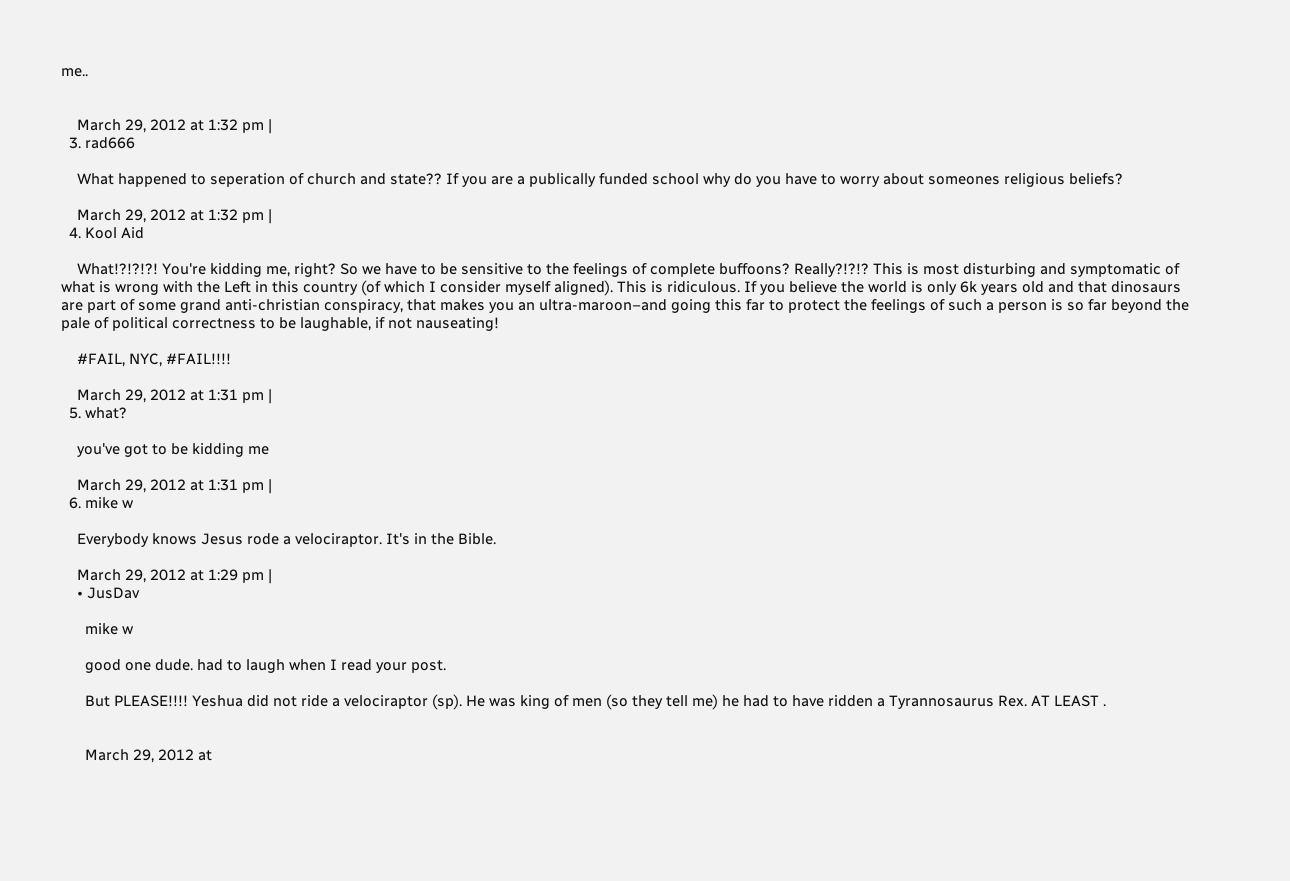me..


    March 29, 2012 at 1:32 pm |
  3. rad666

    What happened to seperation of church and state?? If you are a publically funded school why do you have to worry about someones religious beliefs?

    March 29, 2012 at 1:32 pm |
  4. Kool Aid

    What!?!?!?! You're kidding me, right? So we have to be sensitive to the feelings of complete buffoons? Really?!?!? This is most disturbing and symptomatic of what is wrong with the Left in this country (of which I consider myself aligned). This is ridiculous. If you believe the world is only 6k years old and that dinosaurs are part of some grand anti-christian conspiracy, that makes you an ultra-maroon–and going this far to protect the feelings of such a person is so far beyond the pale of political correctness to be laughable, if not nauseating!

    #FAIL, NYC, #FAIL!!!!

    March 29, 2012 at 1:31 pm |
  5. what?

    you've got to be kidding me

    March 29, 2012 at 1:31 pm |
  6. mike w

    Everybody knows Jesus rode a velociraptor. It's in the Bible.

    March 29, 2012 at 1:29 pm |
    • JusDav

      mike w

      good one dude. had to laugh when I read your post.

      But PLEASE!!!! Yeshua did not ride a velociraptor (sp). He was king of men (so they tell me) he had to have ridden a Tyrannosaurus Rex. AT LEAST .


      March 29, 2012 at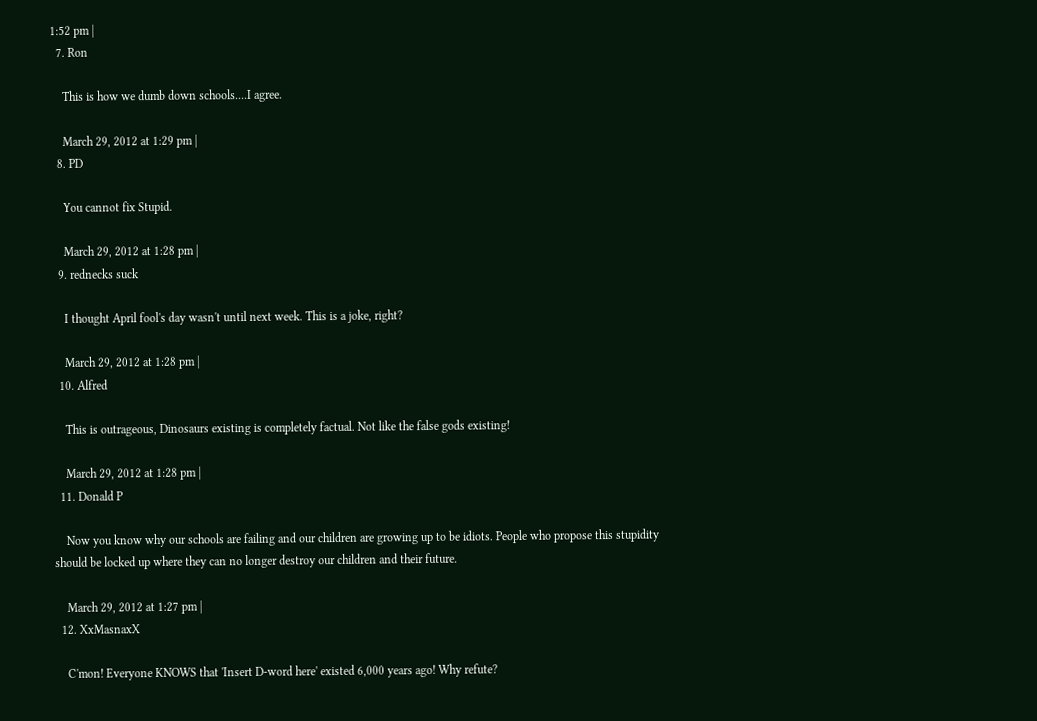1:52 pm |
  7. Ron

    This is how we dumb down schools....I agree.

    March 29, 2012 at 1:29 pm |
  8. PD

    You cannot fix Stupid.

    March 29, 2012 at 1:28 pm |
  9. rednecks suck

    I thought April fool's day wasn't until next week. This is a joke, right?

    March 29, 2012 at 1:28 pm |
  10. Alfred

    This is outrageous, Dinosaurs existing is completely factual. Not like the false gods existing!

    March 29, 2012 at 1:28 pm |
  11. Donald P

    Now you know why our schools are failing and our children are growing up to be idiots. People who propose this stupidity should be locked up where they can no longer destroy our children and their future.

    March 29, 2012 at 1:27 pm |
  12. XxMasnaxX

    C'mon! Everyone KNOWS that 'Insert D-word here' existed 6,000 years ago! Why refute?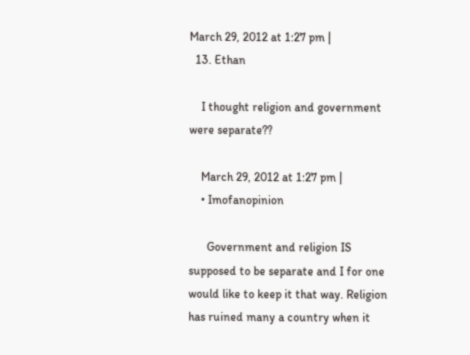March 29, 2012 at 1:27 pm |
  13. Ethan

    I thought religion and government were separate??

    March 29, 2012 at 1:27 pm |
    • Imofanopinion

      Government and religion IS supposed to be separate and I for one would like to keep it that way. Religion has ruined many a country when it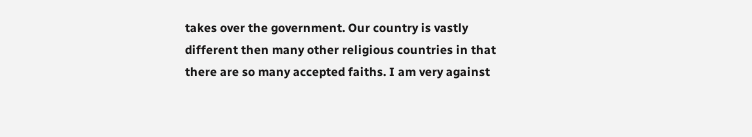takes over the government. Our country is vastly different then many other religious countries in that there are so many accepted faiths. I am very against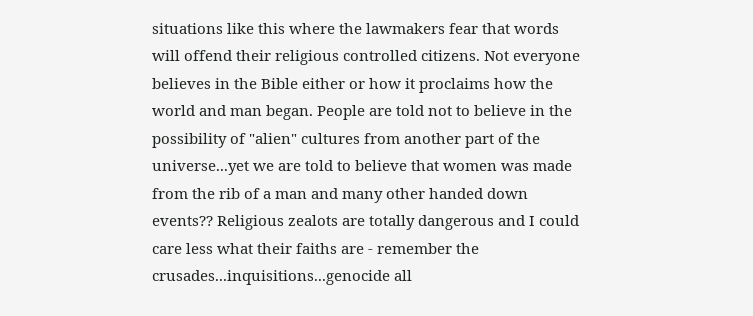situations like this where the lawmakers fear that words will offend their religious controlled citizens. Not everyone believes in the Bible either or how it proclaims how the world and man began. People are told not to believe in the possibility of "alien" cultures from another part of the universe...yet we are told to believe that women was made from the rib of a man and many other handed down events?? Religious zealots are totally dangerous and I could care less what their faiths are - remember the crusades...inquisitions...genocide all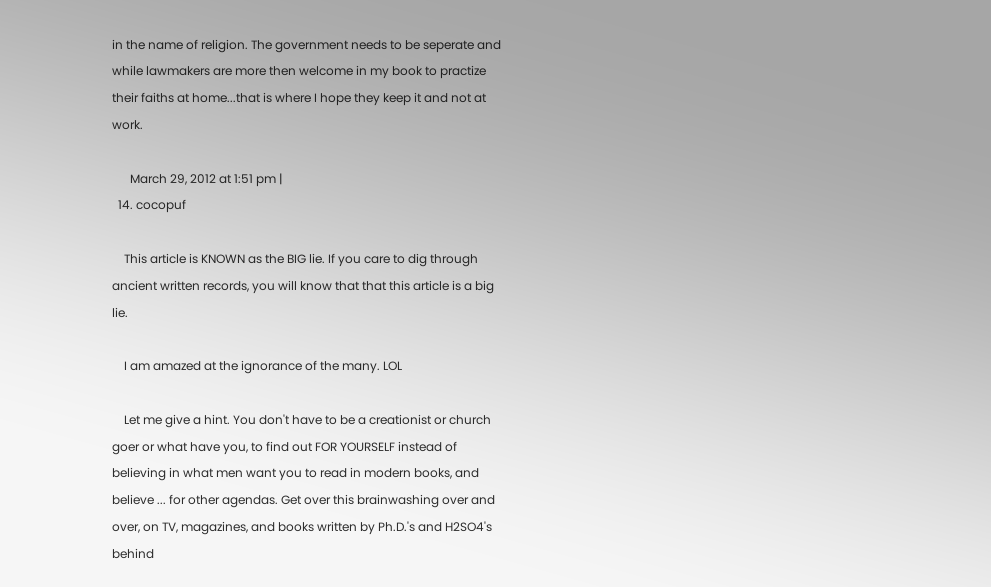in the name of religion. The government needs to be seperate and while lawmakers are more then welcome in my book to practize their faiths at home...that is where I hope they keep it and not at work.

      March 29, 2012 at 1:51 pm |
  14. cocopuf

    This article is KNOWN as the BIG lie. If you care to dig through ancient written records, you will know that that this article is a big lie.

    I am amazed at the ignorance of the many. LOL

    Let me give a hint. You don't have to be a creationist or church goer or what have you, to find out FOR YOURSELF instead of believing in what men want you to read in modern books, and believe ... for other agendas. Get over this brainwashing over and over, on TV, magazines, and books written by Ph.D.'s and H2SO4's behind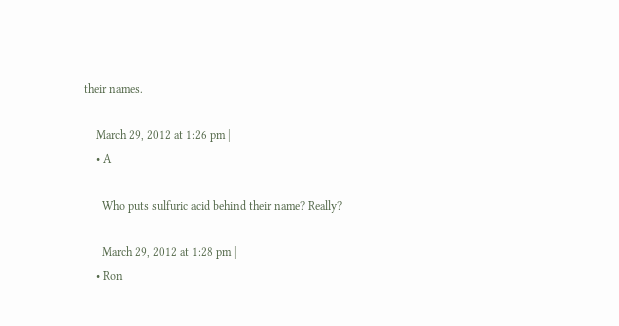their names.

    March 29, 2012 at 1:26 pm |
    • A

      Who puts sulfuric acid behind their name? Really?

      March 29, 2012 at 1:28 pm |
    • Ron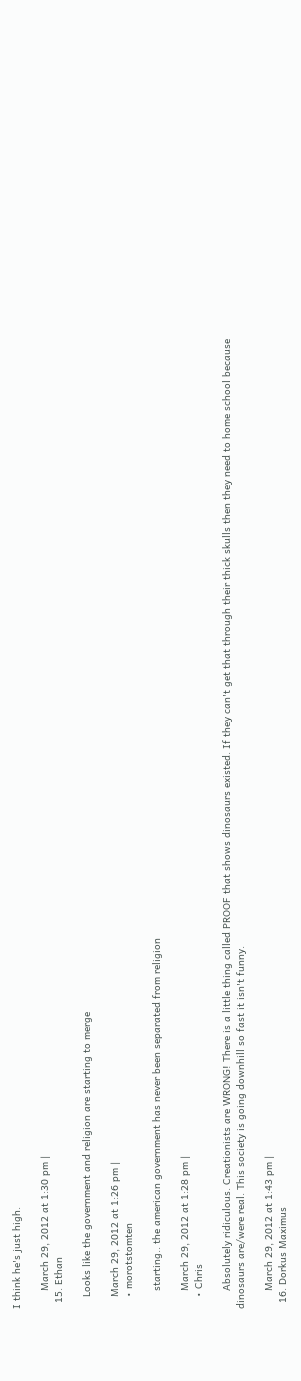I think he's just high.

      March 29, 2012 at 1:30 pm |
  15. Ethan

    Looks like the government and religion are starting to merge

    March 29, 2012 at 1:26 pm |
    • morotstomten

      starting.. the american government has never been separated from religion

      March 29, 2012 at 1:28 pm |
    • Chris

      Absolutely ridiculous. Creationists are WRONG! There is a little thing called PROOF that shows dinosaurs existed. If they can't get that through their thick skulls then they need to home school because dinosaurs are/were real. This society is going downhill so fast it isn't funny.

      March 29, 2012 at 1:43 pm |
  16. Dorkus Maximus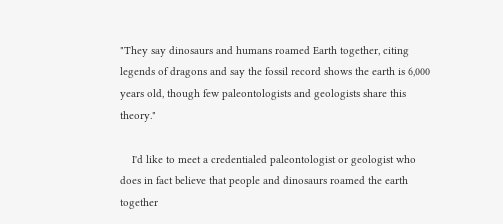"They say dinosaurs and humans roamed Earth together, citing legends of dragons and say the fossil record shows the earth is 6,000 years old, though few paleontologists and geologists share this theory."

    I'd like to meet a credentialed paleontologist or geologist who does in fact believe that people and dinosaurs roamed the earth together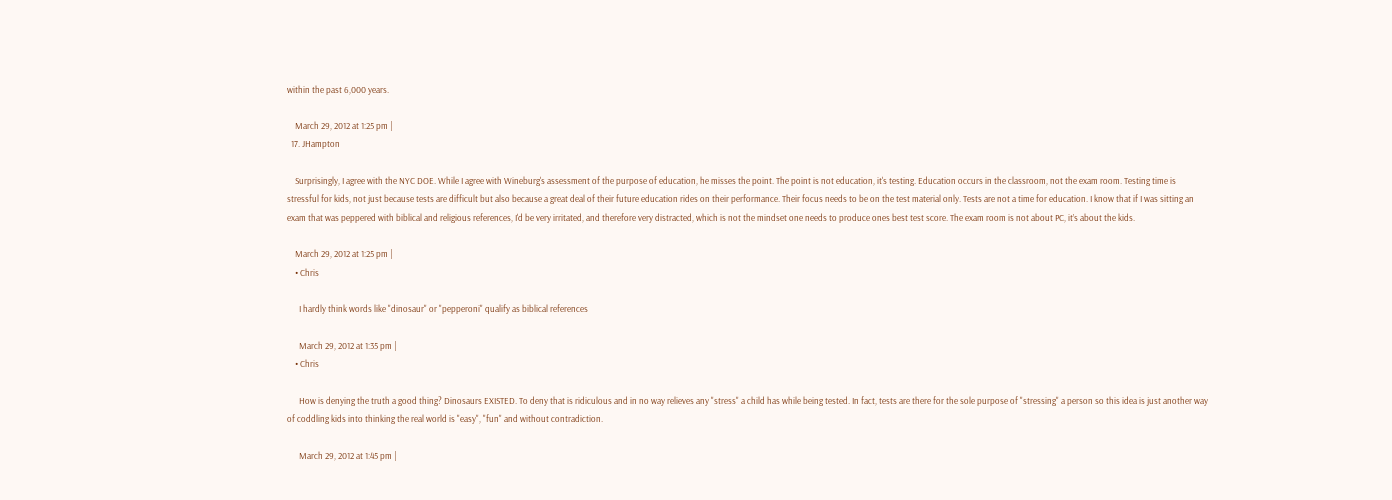within the past 6,000 years.

    March 29, 2012 at 1:25 pm |
  17. JHampton

    Surprisingly, I agree with the NYC DOE. While I agree with Wineburg's assessment of the purpose of education, he misses the point. The point is not education, it's testing. Education occurs in the classroom, not the exam room. Testing time is stressful for kids, not just because tests are difficult but also because a great deal of their future education rides on their performance. Their focus needs to be on the test material only. Tests are not a time for education. I know that if I was sitting an exam that was peppered with biblical and religious references, I'd be very irritated, and therefore very distracted, which is not the mindset one needs to produce ones best test score. The exam room is not about PC, it’s about the kids.

    March 29, 2012 at 1:25 pm |
    • Chris

      I hardly think words like "dinosaur" or "pepperoni" qualify as biblical references

      March 29, 2012 at 1:35 pm |
    • Chris

      How is denying the truth a good thing? Dinosaurs EXISTED. To deny that is ridiculous and in no way relieves any "stress" a child has while being tested. In fact, tests are there for the sole purpose of "stressing" a person so this idea is just another way of coddling kids into thinking the real world is "easy", "fun" and without contradiction.

      March 29, 2012 at 1:45 pm |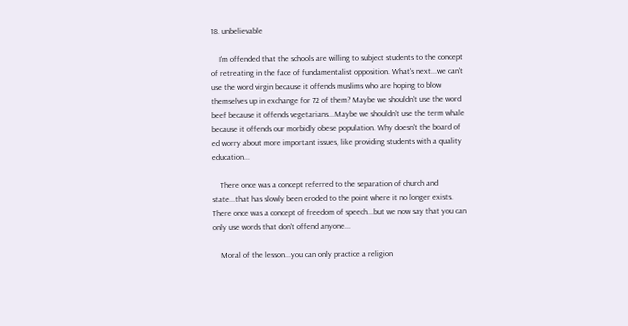18. unbelievable

    I'm offended that the schools are willing to subject students to the concept of retreating in the face of fundamentalist opposition. What's next...we can't use the word virgin because it offends muslims who are hoping to blow themselves up in exchange for 72 of them? Maybe we shouldn't use the word beef because it offends vegetarians...Maybe we shouldn't use the term whale because it offends our morbidly obese population. Why doesn't the board of ed worry about more important issues, like providing students with a quality education...

    There once was a concept referred to the separation of church and state...that has slowly been eroded to the point where it no longer exists. There once was a concept of freedom of speech...but we now say that you can only use words that don't offend anyone...

    Moral of the lesson...you can only practice a religion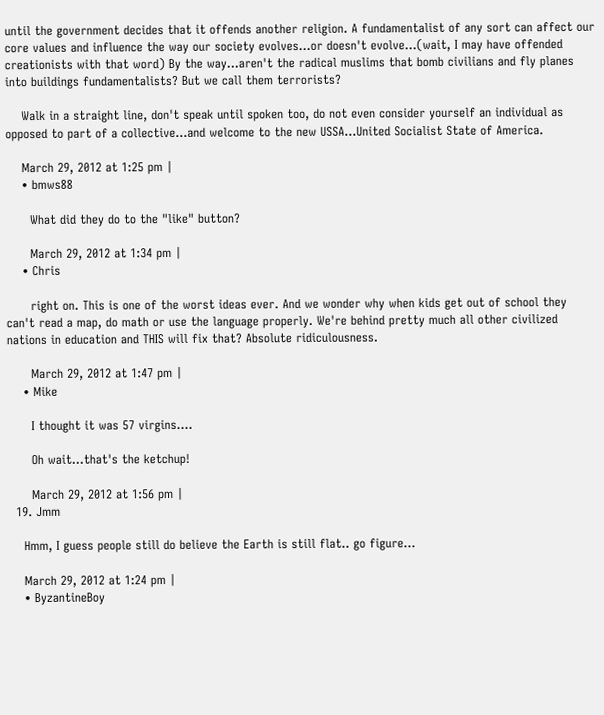until the government decides that it offends another religion. A fundamentalist of any sort can affect our core values and influence the way our society evolves...or doesn't evolve...(wait, I may have offended creationists with that word) By the way...aren't the radical muslims that bomb civilians and fly planes into buildings fundamentalists? But we call them terrorists?

    Walk in a straight line, don't speak until spoken too, do not even consider yourself an individual as opposed to part of a collective...and welcome to the new USSA...United Socialist State of America.

    March 29, 2012 at 1:25 pm |
    • bmws88

      What did they do to the "like" button?

      March 29, 2012 at 1:34 pm |
    • Chris

      right on. This is one of the worst ideas ever. And we wonder why when kids get out of school they can't read a map, do math or use the language properly. We're behind pretty much all other civilized nations in education and THIS will fix that? Absolute ridiculousness.

      March 29, 2012 at 1:47 pm |
    • Mike

      I thought it was 57 virgins....

      Oh wait...that's the ketchup!

      March 29, 2012 at 1:56 pm |
  19. Jmm

    Hmm, I guess people still do believe the Earth is still flat.. go figure...

    March 29, 2012 at 1:24 pm |
    • ByzantineBoy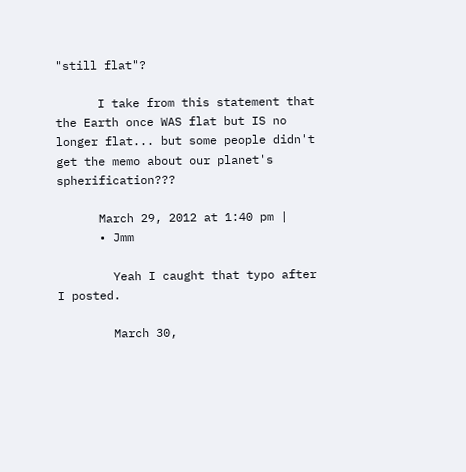"still flat"?

      I take from this statement that the Earth once WAS flat but IS no longer flat... but some people didn't get the memo about our planet's spherification???

      March 29, 2012 at 1:40 pm |
      • Jmm

        Yeah I caught that typo after I posted.

        March 30,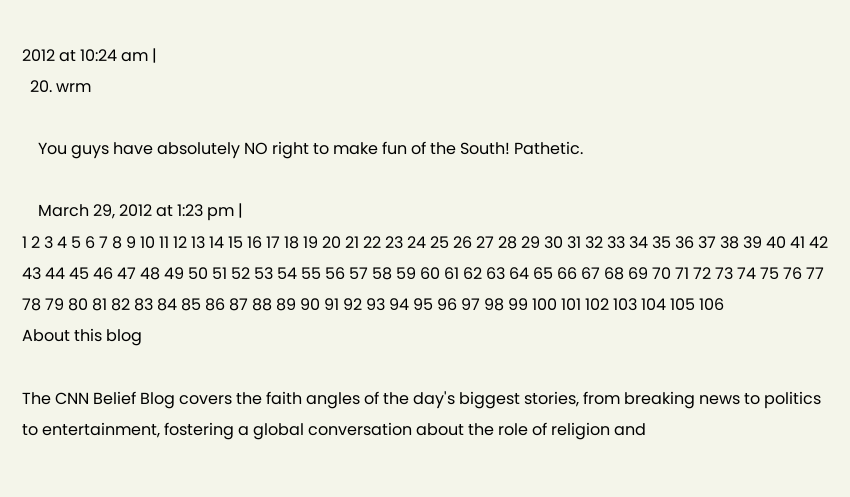2012 at 10:24 am |
  20. wrm

    You guys have absolutely NO right to make fun of the South! Pathetic.

    March 29, 2012 at 1:23 pm |
1 2 3 4 5 6 7 8 9 10 11 12 13 14 15 16 17 18 19 20 21 22 23 24 25 26 27 28 29 30 31 32 33 34 35 36 37 38 39 40 41 42 43 44 45 46 47 48 49 50 51 52 53 54 55 56 57 58 59 60 61 62 63 64 65 66 67 68 69 70 71 72 73 74 75 76 77 78 79 80 81 82 83 84 85 86 87 88 89 90 91 92 93 94 95 96 97 98 99 100 101 102 103 104 105 106
About this blog

The CNN Belief Blog covers the faith angles of the day's biggest stories, from breaking news to politics to entertainment, fostering a global conversation about the role of religion and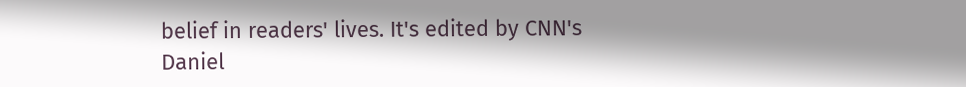belief in readers' lives. It's edited by CNN's Daniel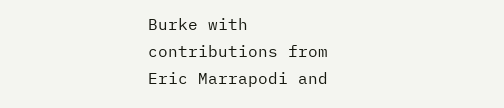Burke with contributions from Eric Marrapodi and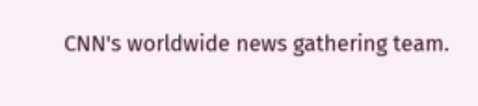CNN's worldwide news gathering team.